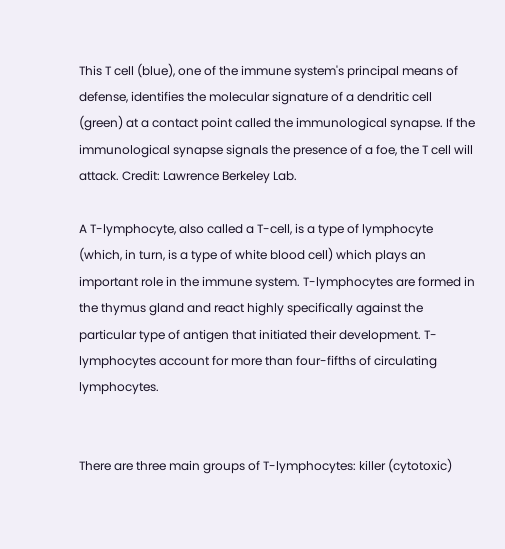This T cell (blue), one of the immune system's principal means of defense, identifies the molecular signature of a dendritic cell (green) at a contact point called the immunological synapse. If the immunological synapse signals the presence of a foe, the T cell will attack. Credit: Lawrence Berkeley Lab.

A T-lymphocyte, also called a T-cell, is a type of lymphocyte (which, in turn, is a type of white blood cell) which plays an important role in the immune system. T-lymphocytes are formed in the thymus gland and react highly specifically against the particular type of antigen that initiated their development. T-lymphocytes account for more than four-fifths of circulating lymphocytes.


There are three main groups of T-lymphocytes: killer (cytotoxic)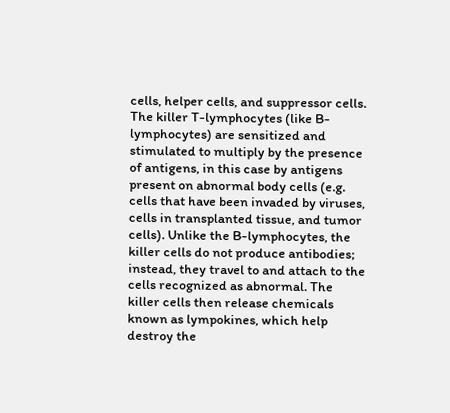cells, helper cells, and suppressor cells. The killer T-lymphocytes (like B-lymphocytes) are sensitized and stimulated to multiply by the presence of antigens, in this case by antigens present on abnormal body cells (e.g. cells that have been invaded by viruses, cells in transplanted tissue, and tumor cells). Unlike the B-lymphocytes, the killer cells do not produce antibodies; instead, they travel to and attach to the cells recognized as abnormal. The killer cells then release chemicals known as lympokines, which help destroy the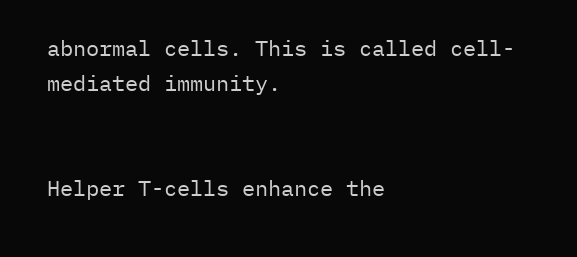abnormal cells. This is called cell-mediated immunity.


Helper T-cells enhance the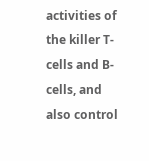activities of the killer T-cells and B-cells, and also control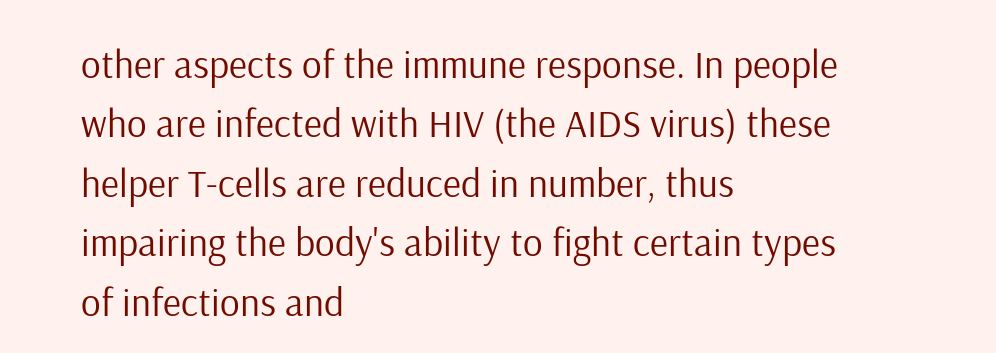other aspects of the immune response. In people who are infected with HIV (the AIDS virus) these helper T-cells are reduced in number, thus impairing the body's ability to fight certain types of infections and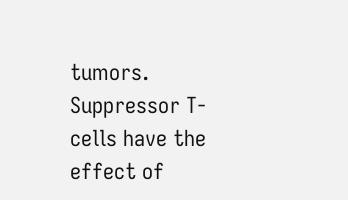tumors. Suppressor T-cells have the effect of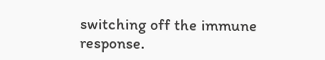switching off the immune response.